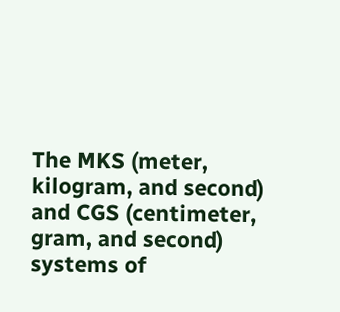The MKS (meter, kilogram, and second) and CGS (centimeter, gram, and second) systems of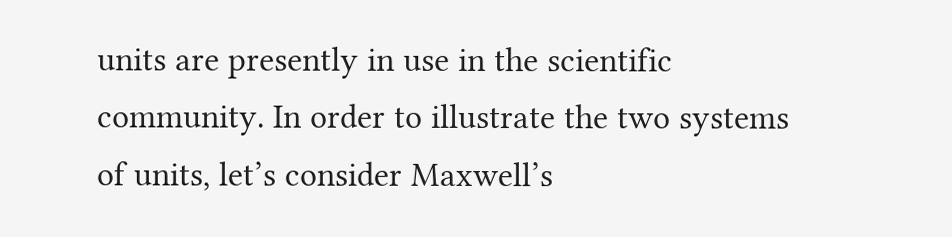units are presently in use in the scientific community. In order to illustrate the two systems of units, let’s consider Maxwell’s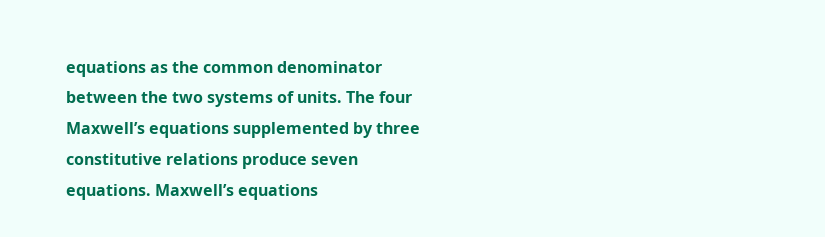equations as the common denominator between the two systems of units. The four Maxwell’s equations supplemented by three constitutive relations produce seven equations. Maxwell’s equations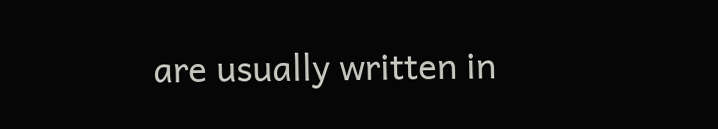are usually written in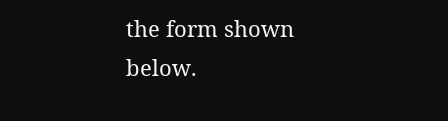the form shown below.